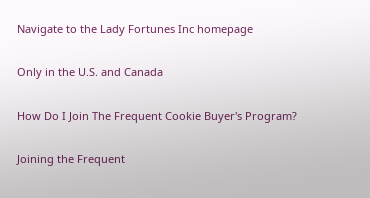Navigate to the Lady Fortunes Inc homepage

Only in the U.S. and Canada

How Do I Join The Frequent Cookie Buyer's Program?

Joining the Frequent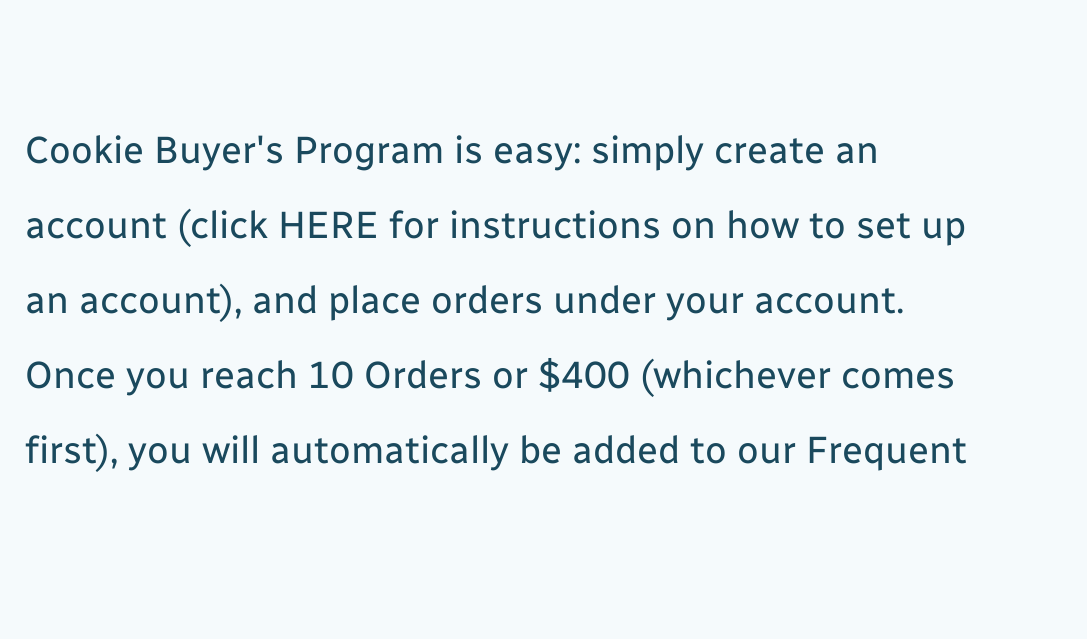Cookie Buyer's Program is easy: simply create an account (click HERE for instructions on how to set up an account), and place orders under your account. Once you reach 10 Orders or $400 (whichever comes first), you will automatically be added to our Frequent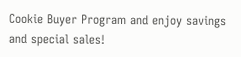Cookie Buyer Program and enjoy savings and special sales!